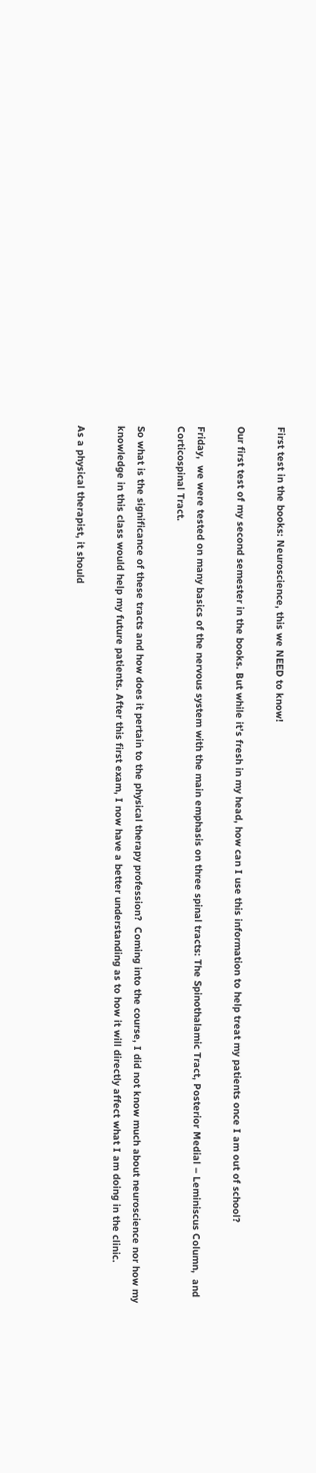First test in the books: Neuroscience, this we NEED to know!

Our first test of my second semester in the books. But while it’s fresh in my head, how can I use this information to help treat my patients once I am out of school?

Friday,  we were tested on many basics of the nervous system with the main emphasis on three spinal tracts: The Spinothalamic Tract, Posterior Medial – Leminiscus Column,  and Corticospinal Tract.

So what is the significance of these tracts and how does it pertain to the physical therapy profession?  Coming into the course, I did not know much about neuroscience nor how my knowledge in this class would help my future patients. After this first exam, I now have a better understanding as to how it will directly affect what I am doing in the clinic.

As a physical therapist, it should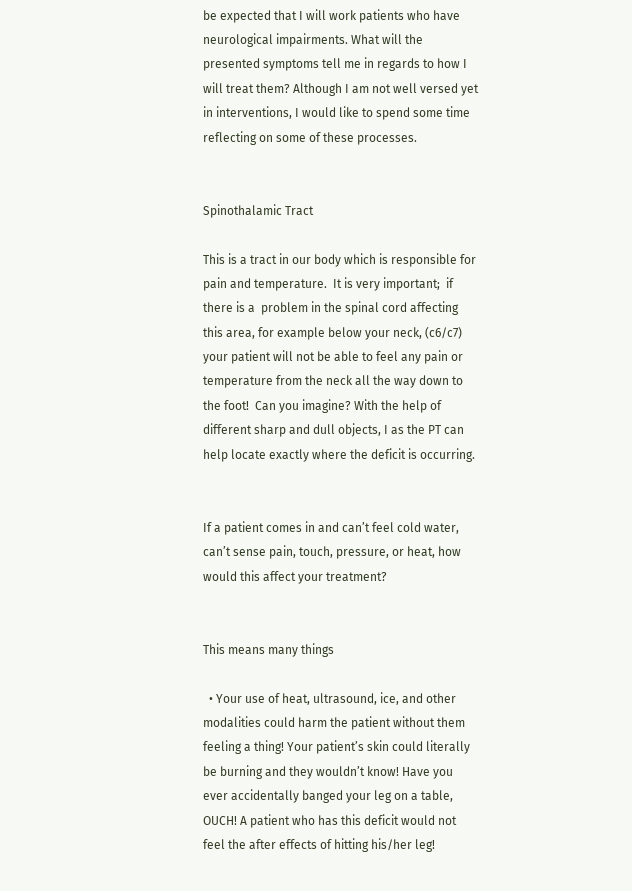be expected that I will work patients who have neurological impairments. What will the presented symptoms tell me in regards to how I will treat them? Although I am not well versed yet in interventions, I would like to spend some time reflecting on some of these processes.


Spinothalamic Tract

This is a tract in our body which is responsible for pain and temperature.  It is very important;  if there is a  problem in the spinal cord affecting this area, for example below your neck, (c6/c7)  your patient will not be able to feel any pain or temperature from the neck all the way down to the foot!  Can you imagine? With the help of different sharp and dull objects, I as the PT can help locate exactly where the deficit is occurring.


If a patient comes in and can’t feel cold water, can’t sense pain, touch, pressure, or heat, how would this affect your treatment?


This means many things

  • Your use of heat, ultrasound, ice, and other modalities could harm the patient without them feeling a thing! Your patient’s skin could literally be burning and they wouldn’t know! Have you ever accidentally banged your leg on a table, OUCH! A patient who has this deficit would not feel the after effects of hitting his/her leg!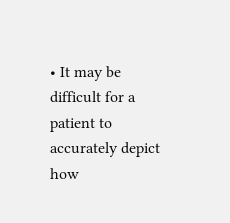• It may be difficult for a patient to accurately depict how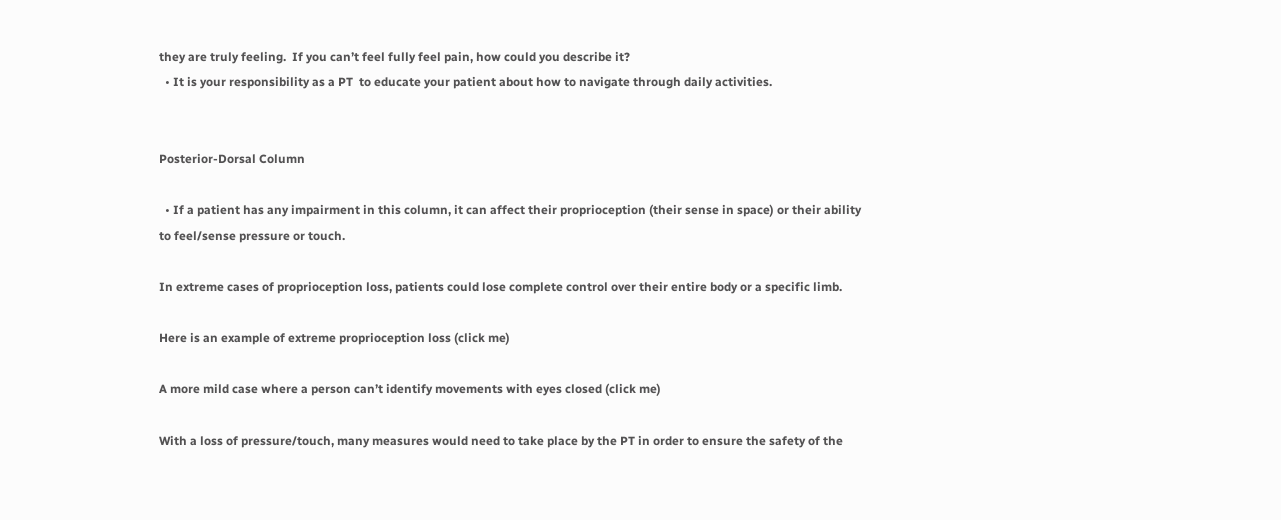they are truly feeling.  If you can’t feel fully feel pain, how could you describe it?
  • It is your responsibility as a PT  to educate your patient about how to navigate through daily activities.


Posterior-Dorsal Column

  • If a patient has any impairment in this column, it can affect their proprioception (their sense in space) or their ability to feel/sense pressure or touch.

In extreme cases of proprioception loss, patients could lose complete control over their entire body or a specific limb.

Here is an example of extreme proprioception loss (click me)

A more mild case where a person can’t identify movements with eyes closed (click me)

With a loss of pressure/touch, many measures would need to take place by the PT in order to ensure the safety of the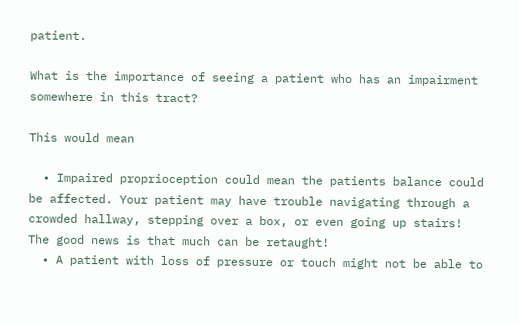patient.

What is the importance of seeing a patient who has an impairment somewhere in this tract?

This would mean

  • Impaired proprioception could mean the patients balance could be affected. Your patient may have trouble navigating through a crowded hallway, stepping over a box, or even going up stairs! The good news is that much can be retaught!
  • A patient with loss of pressure or touch might not be able to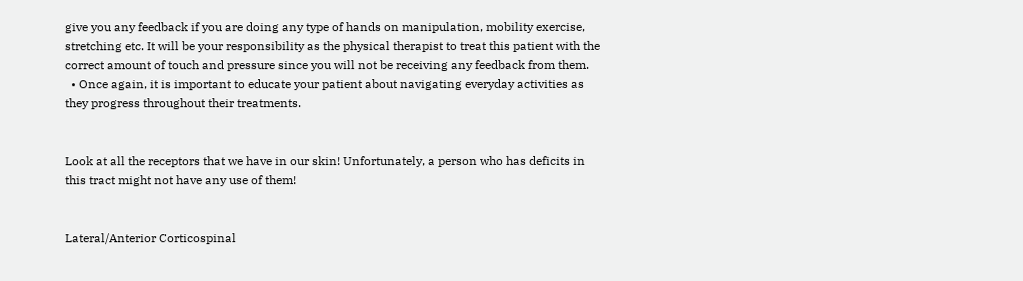give you any feedback if you are doing any type of hands on manipulation, mobility exercise, stretching etc. It will be your responsibility as the physical therapist to treat this patient with the correct amount of touch and pressure since you will not be receiving any feedback from them.
  • Once again, it is important to educate your patient about navigating everyday activities as they progress throughout their treatments.


Look at all the receptors that we have in our skin! Unfortunately, a person who has deficits in this tract might not have any use of them!


Lateral/Anterior Corticospinal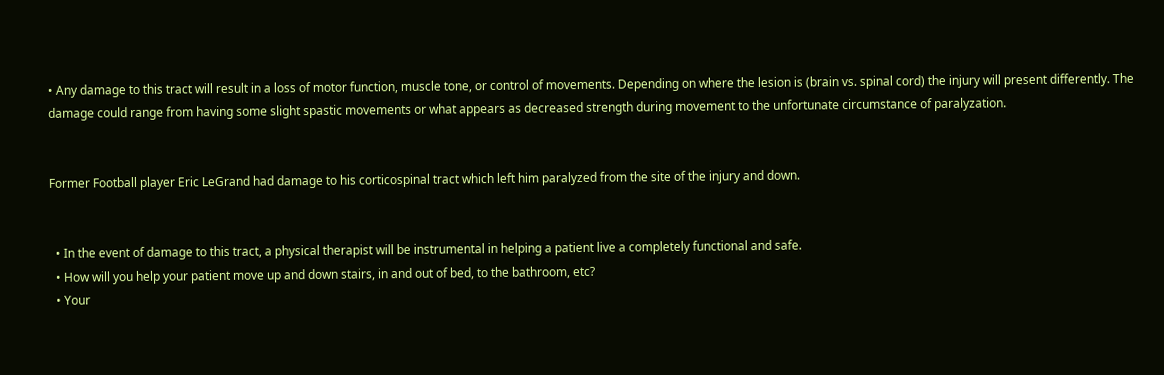• Any damage to this tract will result in a loss of motor function, muscle tone, or control of movements. Depending on where the lesion is (brain vs. spinal cord) the injury will present differently. The damage could range from having some slight spastic movements or what appears as decreased strength during movement to the unfortunate circumstance of paralyzation.


Former Football player Eric LeGrand had damage to his corticospinal tract which left him paralyzed from the site of the injury and down.


  • In the event of damage to this tract, a physical therapist will be instrumental in helping a patient live a completely functional and safe.
  • How will you help your patient move up and down stairs, in and out of bed, to the bathroom, etc?
  • Your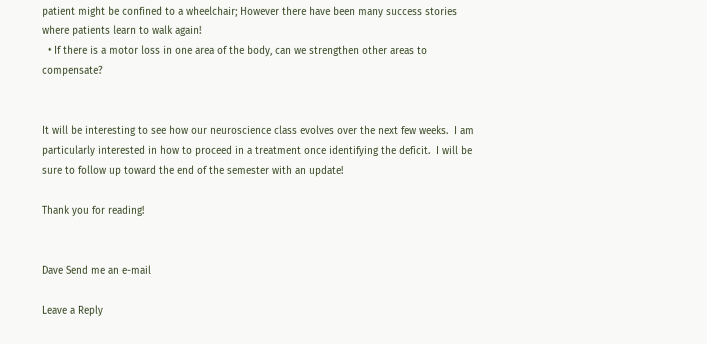patient might be confined to a wheelchair; However there have been many success stories where patients learn to walk again!
  • If there is a motor loss in one area of the body, can we strengthen other areas to compensate?


It will be interesting to see how our neuroscience class evolves over the next few weeks.  I am particularly interested in how to proceed in a treatment once identifying the deficit.  I will be sure to follow up toward the end of the semester with an update!

Thank you for reading!


Dave Send me an e-mail

Leave a Reply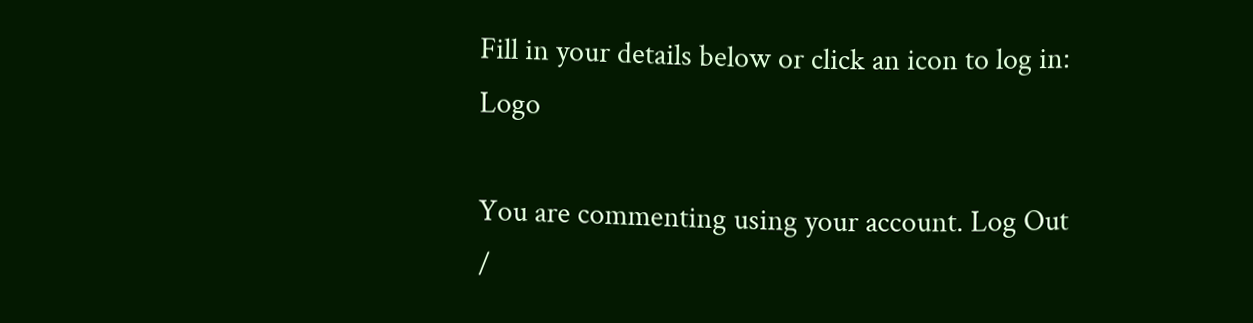Fill in your details below or click an icon to log in: Logo

You are commenting using your account. Log Out /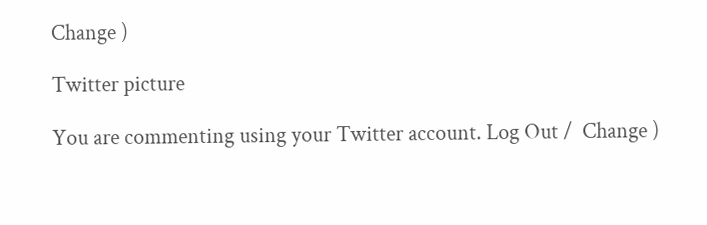Change )

Twitter picture

You are commenting using your Twitter account. Log Out /  Change )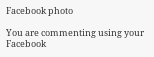Facebook photo

You are commenting using your Facebook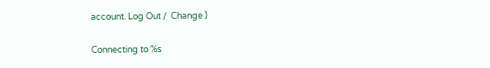account. Log Out /  Change )

Connecting to %s